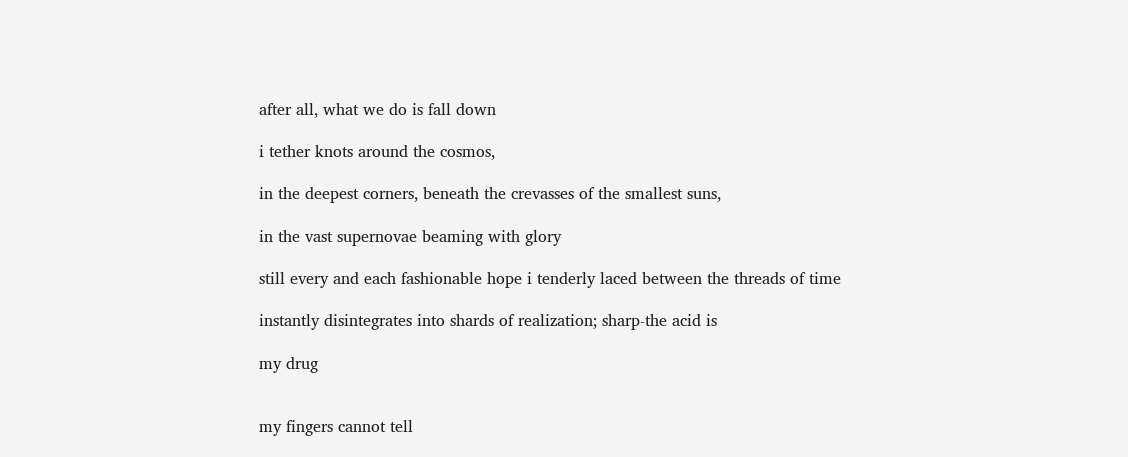after all, what we do is fall down

i tether knots around the cosmos,

in the deepest corners, beneath the crevasses of the smallest suns,

in the vast supernovae beaming with glory

still every and each fashionable hope i tenderly laced between the threads of time

instantly disintegrates into shards of realization; sharp-the acid is

my drug


my fingers cannot tell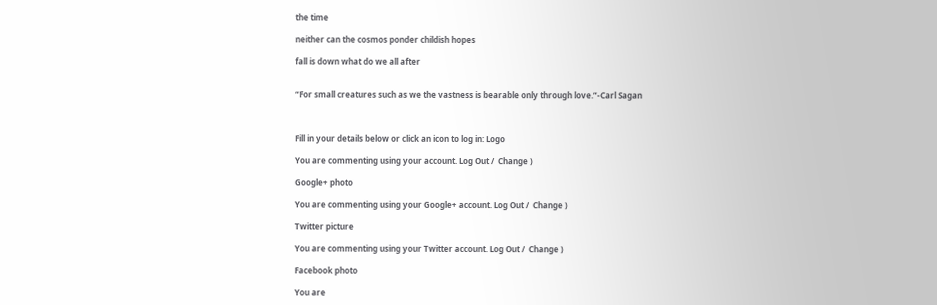the time

neither can the cosmos ponder childish hopes

fall is down what do we all after


“For small creatures such as we the vastness is bearable only through love.”-Carl Sagan



Fill in your details below or click an icon to log in: Logo

You are commenting using your account. Log Out /  Change )

Google+ photo

You are commenting using your Google+ account. Log Out /  Change )

Twitter picture

You are commenting using your Twitter account. Log Out /  Change )

Facebook photo

You are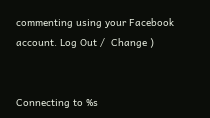commenting using your Facebook account. Log Out /  Change )


Connecting to %s